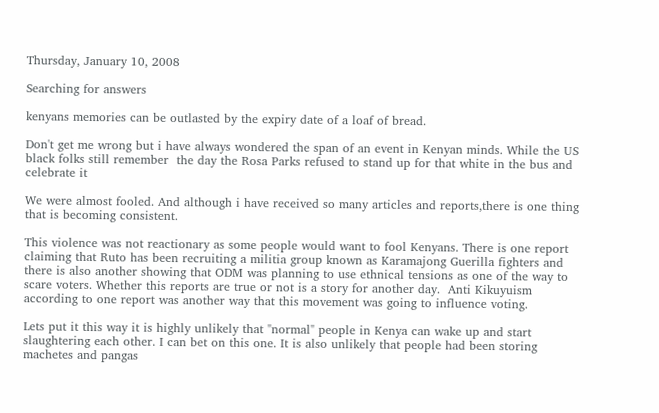Thursday, January 10, 2008

Searching for answers

kenyans memories can be outlasted by the expiry date of a loaf of bread.

Don't get me wrong but i have always wondered the span of an event in Kenyan minds. While the US black folks still remember  the day the Rosa Parks refused to stand up for that white in the bus and celebrate it

We were almost fooled. And although i have received so many articles and reports,there is one thing that is becoming consistent.

This violence was not reactionary as some people would want to fool Kenyans. There is one report claiming that Ruto has been recruiting a militia group known as Karamajong Guerilla fighters and there is also another showing that ODM was planning to use ethnical tensions as one of the way to scare voters. Whether this reports are true or not is a story for another day.  Anti Kikuyuism according to one report was another way that this movement was going to influence voting.

Lets put it this way it is highly unlikely that "normal" people in Kenya can wake up and start slaughtering each other. I can bet on this one. It is also unlikely that people had been storing machetes and pangas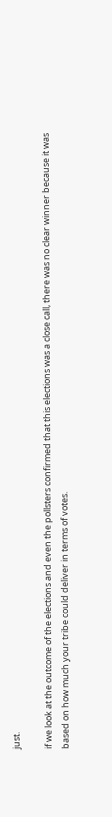just.

if we look at the outcome of the elections and even the pollsters confirmed that this elections was a close call, there was no clear winner because it was based on how much your tribe could deliver in terms of votes.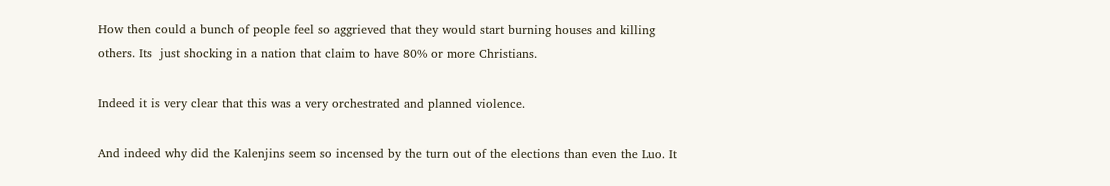How then could a bunch of people feel so aggrieved that they would start burning houses and killing others. Its  just shocking in a nation that claim to have 80% or more Christians.

Indeed it is very clear that this was a very orchestrated and planned violence.

And indeed why did the Kalenjins seem so incensed by the turn out of the elections than even the Luo. It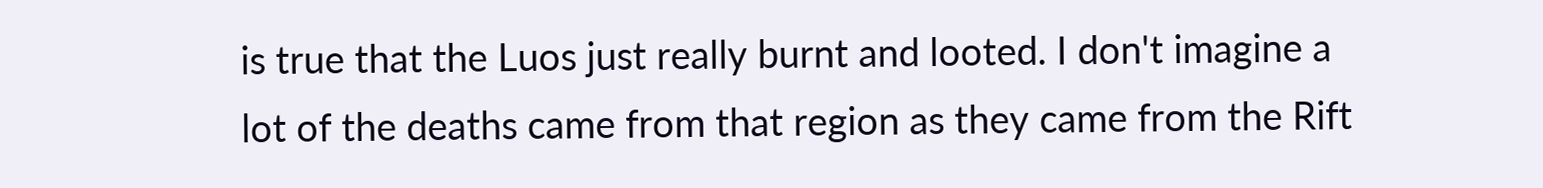is true that the Luos just really burnt and looted. I don't imagine a lot of the deaths came from that region as they came from the Rift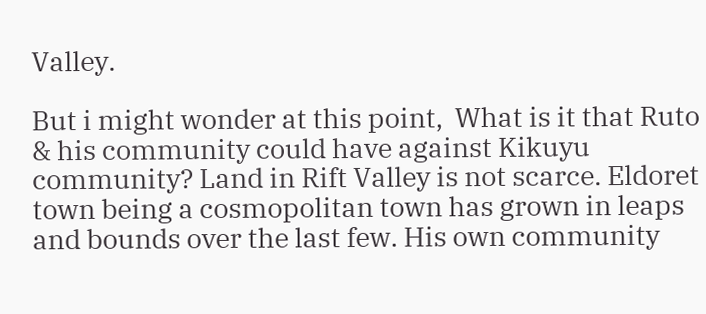Valley.

But i might wonder at this point,  What is it that Ruto & his community could have against Kikuyu community? Land in Rift Valley is not scarce. Eldoret town being a cosmopolitan town has grown in leaps and bounds over the last few. His own community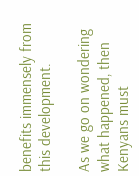benefits immensely from this development.

As we go on wondering what happened, then Kenyans must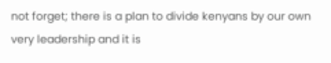not forget; there is a plan to divide kenyans by our own very leadership and it is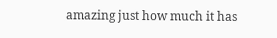amazing just how much it has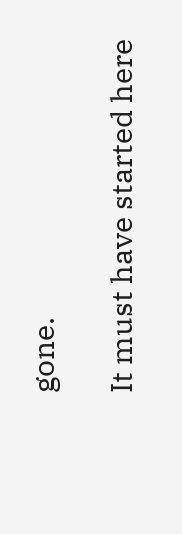gone.

It must have started here